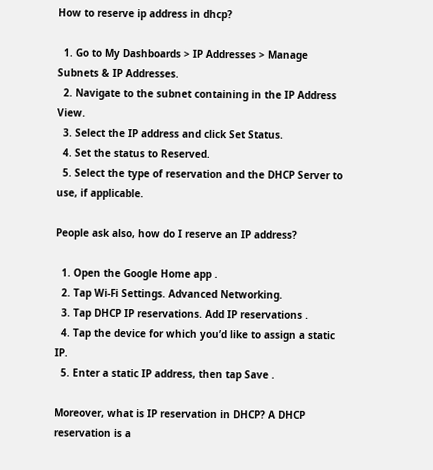How to reserve ip address in dhcp?

  1. Go to My Dashboards > IP Addresses > Manage Subnets & IP Addresses.
  2. Navigate to the subnet containing in the IP Address View.
  3. Select the IP address and click Set Status.
  4. Set the status to Reserved.
  5. Select the type of reservation and the DHCP Server to use, if applicable.

People ask also, how do I reserve an IP address?

  1. Open the Google Home app .
  2. Tap Wi-Fi Settings. Advanced Networking.
  3. Tap DHCP IP reservations. Add IP reservations .
  4. Tap the device for which you’d like to assign a static IP.
  5. Enter a static IP address, then tap Save .

Moreover, what is IP reservation in DHCP? A DHCP reservation is a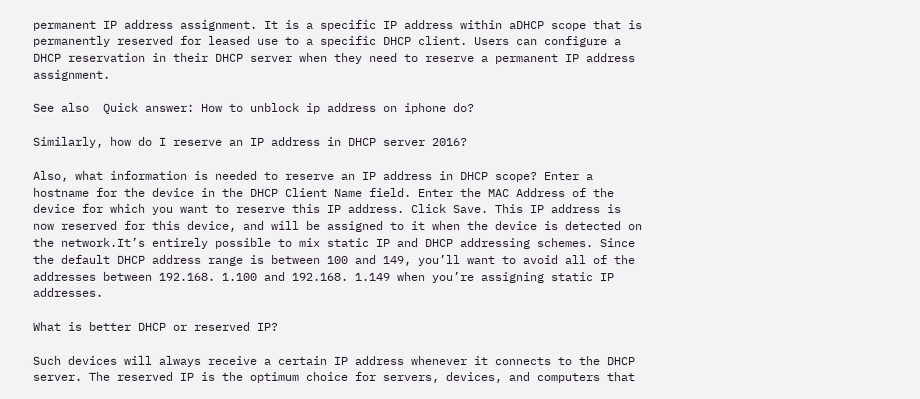permanent IP address assignment. It is a specific IP address within aDHCP scope that is permanently reserved for leased use to a specific DHCP client. Users can configure a DHCP reservation in their DHCP server when they need to reserve a permanent IP address assignment.

See also  Quick answer: How to unblock ip address on iphone do?

Similarly, how do I reserve an IP address in DHCP server 2016?

Also, what information is needed to reserve an IP address in DHCP scope? Enter a hostname for the device in the DHCP Client Name field. Enter the MAC Address of the device for which you want to reserve this IP address. Click Save. This IP address is now reserved for this device, and will be assigned to it when the device is detected on the network.It’s entirely possible to mix static IP and DHCP addressing schemes. Since the default DHCP address range is between 100 and 149, you’ll want to avoid all of the addresses between 192.168. 1.100 and 192.168. 1.149 when you’re assigning static IP addresses.

What is better DHCP or reserved IP?

Such devices will always receive a certain IP address whenever it connects to the DHCP server. The reserved IP is the optimum choice for servers, devices, and computers that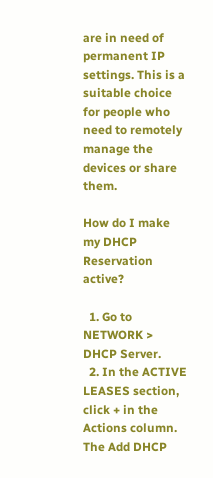are in need of permanent IP settings. This is a suitable choice for people who need to remotely manage the devices or share them.

How do I make my DHCP Reservation active?

  1. Go to NETWORK > DHCP Server.
  2. In the ACTIVE LEASES section, click + in the Actions column. The Add DHCP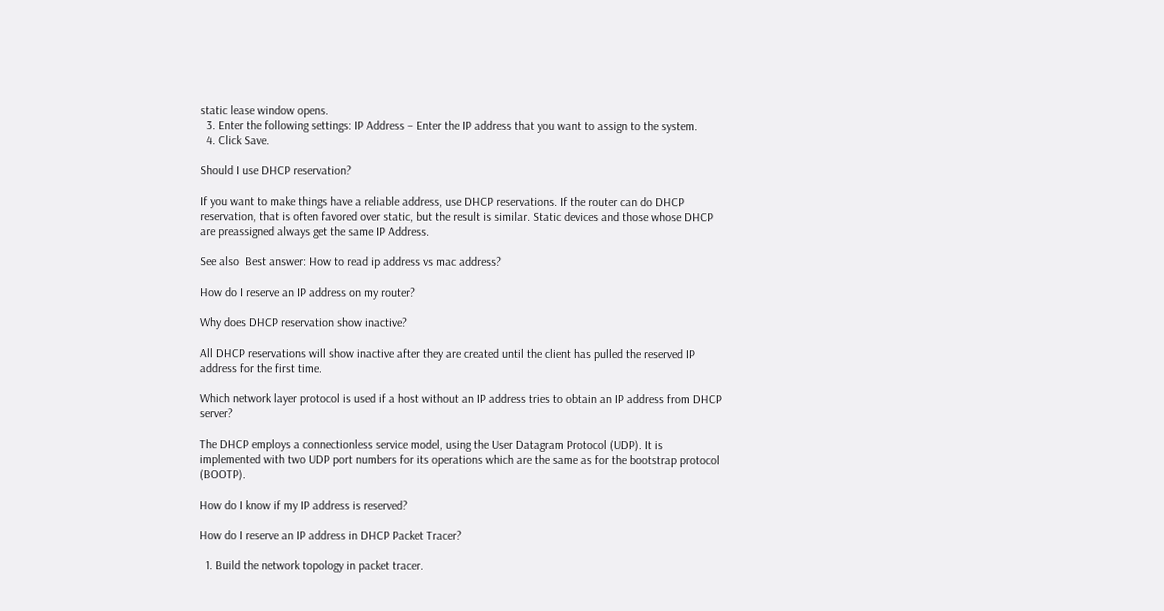static lease window opens.
  3. Enter the following settings: IP Address – Enter the IP address that you want to assign to the system.
  4. Click Save.

Should I use DHCP reservation?

If you want to make things have a reliable address, use DHCP reservations. If the router can do DHCP reservation, that is often favored over static, but the result is similar. Static devices and those whose DHCP are preassigned always get the same IP Address.

See also  Best answer: How to read ip address vs mac address?

How do I reserve an IP address on my router?

Why does DHCP reservation show inactive?

All DHCP reservations will show inactive after they are created until the client has pulled the reserved IP address for the first time.

Which network layer protocol is used if a host without an IP address tries to obtain an IP address from DHCP server?

The DHCP employs a connectionless service model, using the User Datagram Protocol (UDP). It is implemented with two UDP port numbers for its operations which are the same as for the bootstrap protocol (BOOTP).

How do I know if my IP address is reserved?

How do I reserve an IP address in DHCP Packet Tracer?

  1. Build the network topology in packet tracer.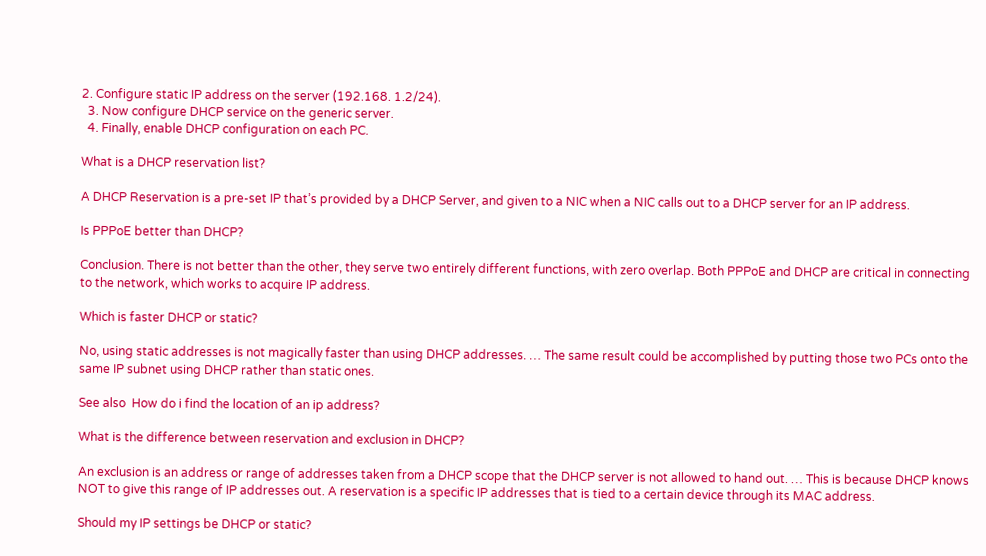2. Configure static IP address on the server (192.168. 1.2/24).
  3. Now configure DHCP service on the generic server.
  4. Finally, enable DHCP configuration on each PC.

What is a DHCP reservation list?

A DHCP Reservation is a pre-set IP that’s provided by a DHCP Server, and given to a NIC when a NIC calls out to a DHCP server for an IP address.

Is PPPoE better than DHCP?

Conclusion. There is not better than the other, they serve two entirely different functions, with zero overlap. Both PPPoE and DHCP are critical in connecting to the network, which works to acquire IP address.

Which is faster DHCP or static?

No, using static addresses is not magically faster than using DHCP addresses. … The same result could be accomplished by putting those two PCs onto the same IP subnet using DHCP rather than static ones.

See also  How do i find the location of an ip address?

What is the difference between reservation and exclusion in DHCP?

An exclusion is an address or range of addresses taken from a DHCP scope that the DHCP server is not allowed to hand out. … This is because DHCP knows NOT to give this range of IP addresses out. A reservation is a specific IP addresses that is tied to a certain device through its MAC address.

Should my IP settings be DHCP or static?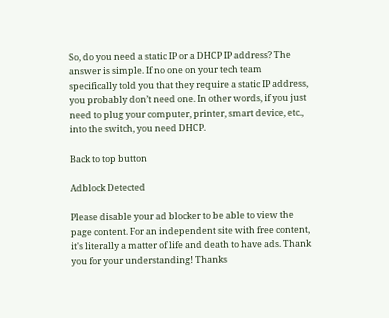So, do you need a static IP or a DHCP IP address? The answer is simple. If no one on your tech team specifically told you that they require a static IP address, you probably don’t need one. In other words, if you just need to plug your computer, printer, smart device, etc., into the switch, you need DHCP.

Back to top button

Adblock Detected

Please disable your ad blocker to be able to view the page content. For an independent site with free content, it's literally a matter of life and death to have ads. Thank you for your understanding! Thanks